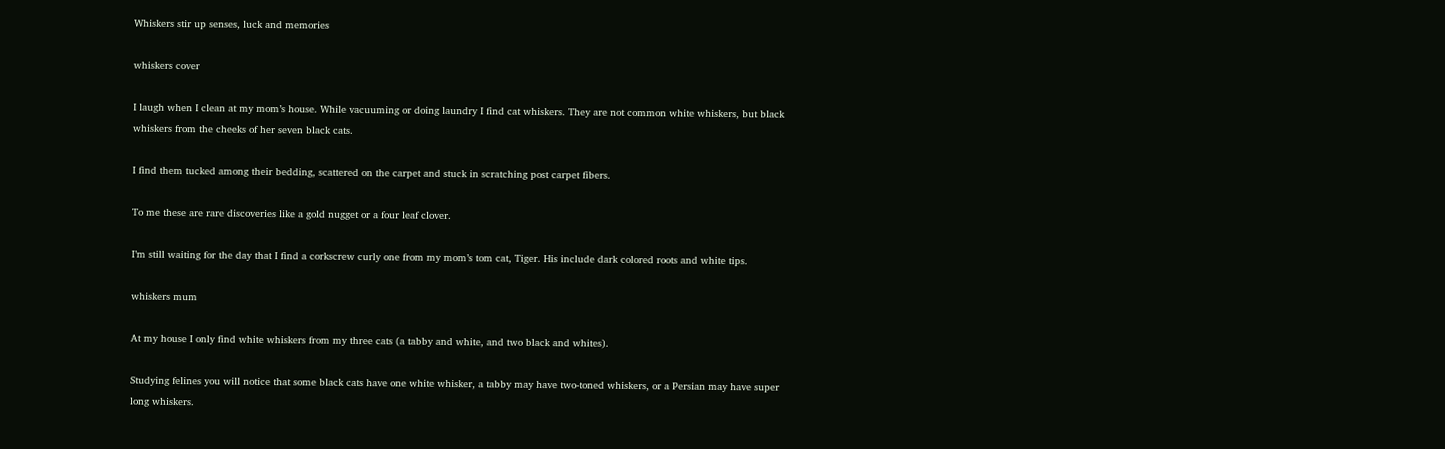Whiskers stir up senses, luck and memories

whiskers cover

I laugh when I clean at my mom’s house. While vacuuming or doing laundry I find cat whiskers. They are not common white whiskers, but black whiskers from the cheeks of her seven black cats.

I find them tucked among their bedding, scattered on the carpet and stuck in scratching post carpet fibers.

To me these are rare discoveries like a gold nugget or a four leaf clover.

I’m still waiting for the day that I find a corkscrew curly one from my mom’s tom cat, Tiger. His include dark colored roots and white tips.

whiskers mum

At my house I only find white whiskers from my three cats (a tabby and white, and two black and whites).

Studying felines you will notice that some black cats have one white whisker, a tabby may have two-toned whiskers, or a Persian may have super long whiskers.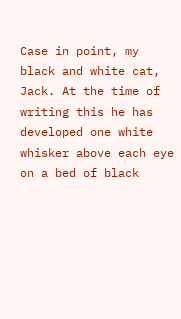Case in point, my black and white cat, Jack. At the time of writing this he has developed one white whisker above each eye on a bed of black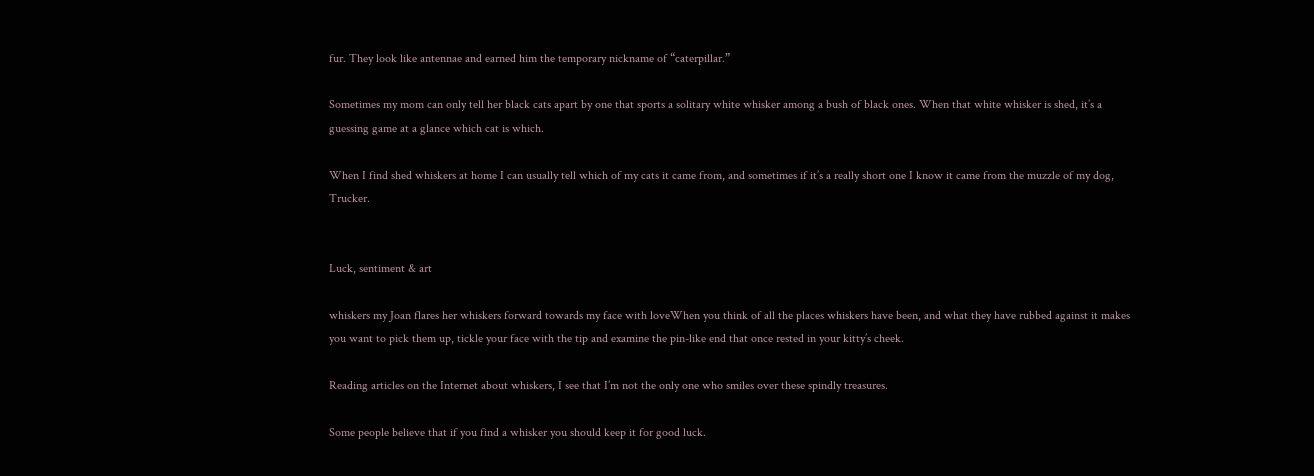fur. They look like antennae and earned him the temporary nickname of “caterpillar.”

Sometimes my mom can only tell her black cats apart by one that sports a solitary white whisker among a bush of black ones. When that white whisker is shed, it’s a guessing game at a glance which cat is which.

When I find shed whiskers at home I can usually tell which of my cats it came from, and sometimes if it’s a really short one I know it came from the muzzle of my dog, Trucker.


Luck, sentiment & art

whiskers my Joan flares her whiskers forward towards my face with loveWhen you think of all the places whiskers have been, and what they have rubbed against it makes you want to pick them up, tickle your face with the tip and examine the pin-like end that once rested in your kitty’s cheek.

Reading articles on the Internet about whiskers, I see that I’m not the only one who smiles over these spindly treasures.

Some people believe that if you find a whisker you should keep it for good luck.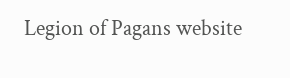Legion of Pagans website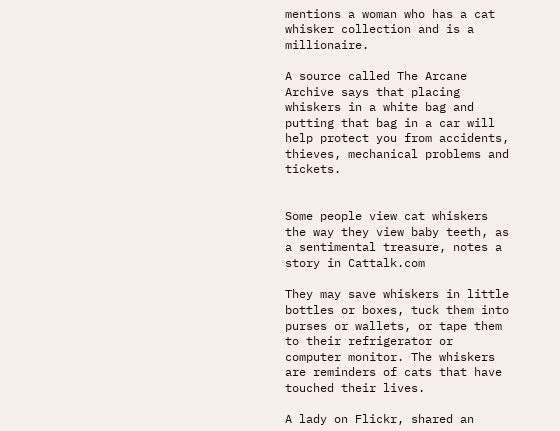mentions a woman who has a cat whisker collection and is a millionaire.

A source called The Arcane Archive says that placing whiskers in a white bag and putting that bag in a car will help protect you from accidents, thieves, mechanical problems and tickets.


Some people view cat whiskers the way they view baby teeth, as a sentimental treasure, notes a story in Cattalk.com

They may save whiskers in little bottles or boxes, tuck them into purses or wallets, or tape them to their refrigerator or computer monitor. The whiskers are reminders of cats that have touched their lives.

A lady on Flickr, shared an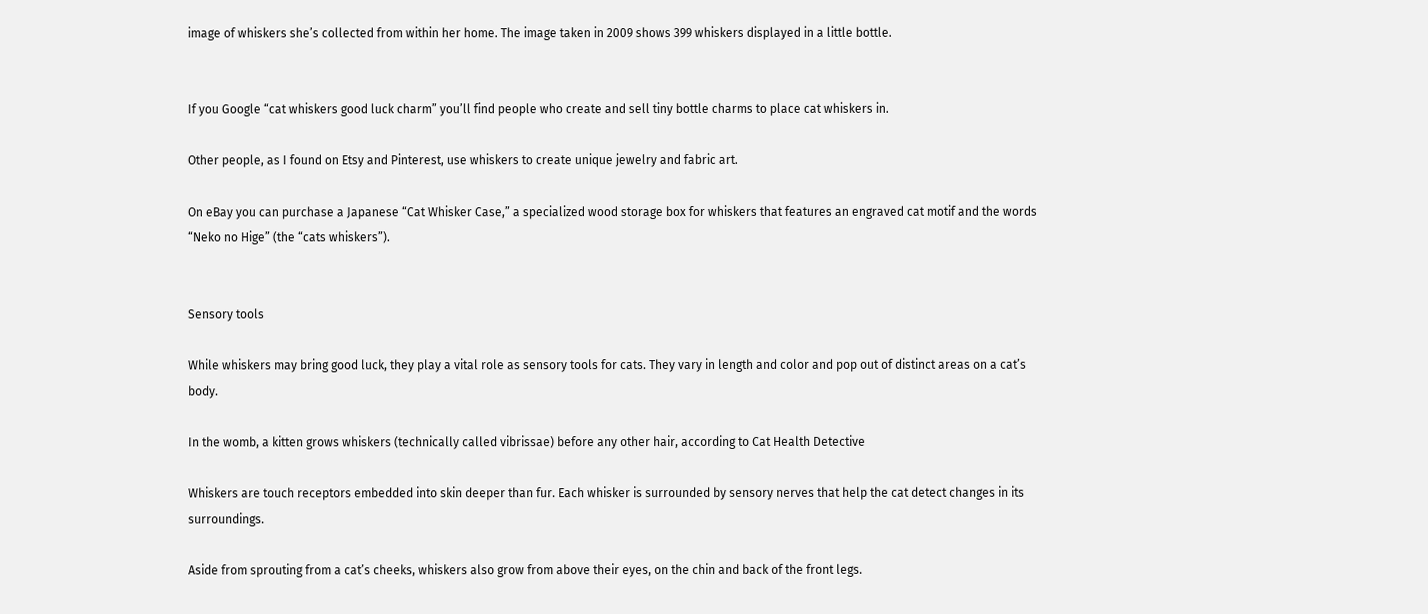image of whiskers she’s collected from within her home. The image taken in 2009 shows 399 whiskers displayed in a little bottle.


If you Google “cat whiskers good luck charm” you’ll find people who create and sell tiny bottle charms to place cat whiskers in.

Other people, as I found on Etsy and Pinterest, use whiskers to create unique jewelry and fabric art.

On eBay you can purchase a Japanese “Cat Whisker Case,” a specialized wood storage box for whiskers that features an engraved cat motif and the words “Neko no Hige” (the “cats whiskers”).


Sensory tools

While whiskers may bring good luck, they play a vital role as sensory tools for cats. They vary in length and color and pop out of distinct areas on a cat’s body.

In the womb, a kitten grows whiskers (technically called vibrissae) before any other hair, according to Cat Health Detective

Whiskers are touch receptors embedded into skin deeper than fur. Each whisker is surrounded by sensory nerves that help the cat detect changes in its surroundings.

Aside from sprouting from a cat’s cheeks, whiskers also grow from above their eyes, on the chin and back of the front legs.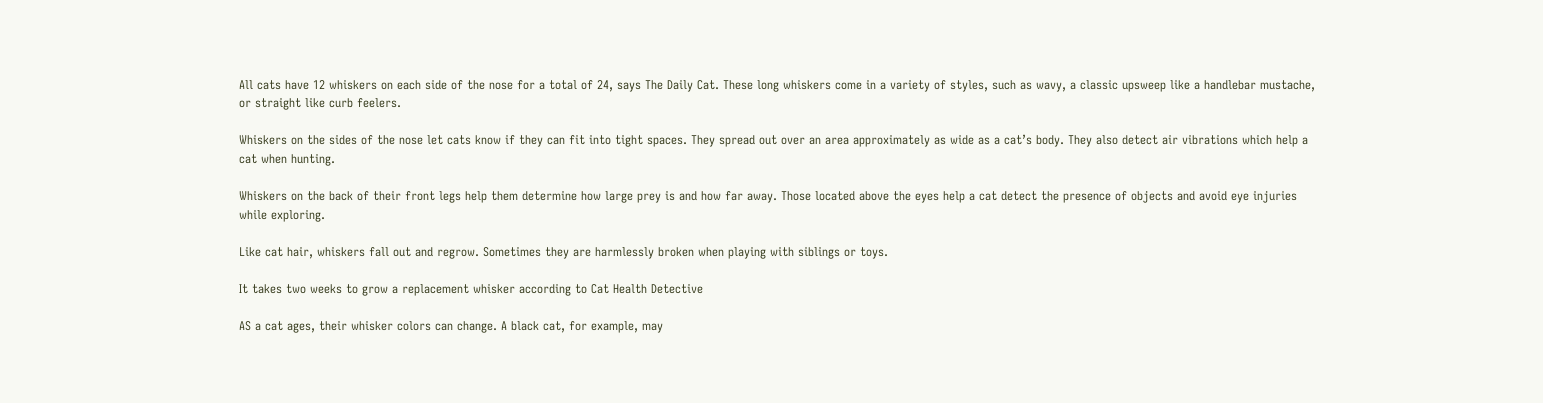All cats have 12 whiskers on each side of the nose for a total of 24, says The Daily Cat. These long whiskers come in a variety of styles, such as wavy, a classic upsweep like a handlebar mustache, or straight like curb feelers.

Whiskers on the sides of the nose let cats know if they can fit into tight spaces. They spread out over an area approximately as wide as a cat’s body. They also detect air vibrations which help a cat when hunting.

Whiskers on the back of their front legs help them determine how large prey is and how far away. Those located above the eyes help a cat detect the presence of objects and avoid eye injuries while exploring.

Like cat hair, whiskers fall out and regrow. Sometimes they are harmlessly broken when playing with siblings or toys.

It takes two weeks to grow a replacement whisker according to Cat Health Detective

AS a cat ages, their whisker colors can change. A black cat, for example, may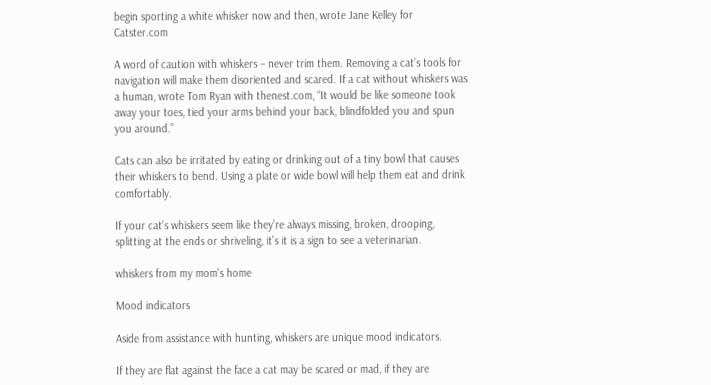begin sporting a white whisker now and then, wrote Jane Kelley for Catster.com

A word of caution with whiskers – never trim them. Removing a cat’s tools for navigation will make them disoriented and scared. If a cat without whiskers was a human, wrote Tom Ryan with thenest.com, “It would be like someone took away your toes, tied your arms behind your back, blindfolded you and spun you around.”

Cats can also be irritated by eating or drinking out of a tiny bowl that causes their whiskers to bend. Using a plate or wide bowl will help them eat and drink comfortably.

If your cat’s whiskers seem like they’re always missing, broken, drooping, splitting at the ends or shriveling, it’s it is a sign to see a veterinarian.

whiskers from my mom's home

Mood indicators

Aside from assistance with hunting, whiskers are unique mood indicators.

If they are flat against the face a cat may be scared or mad, if they are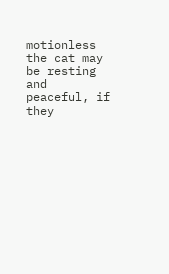motionless the cat may be resting and peaceful, if they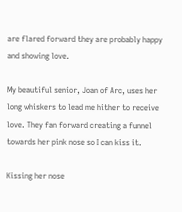are flared forward they are probably happy and showing love.

My beautiful senior, Joan of Arc, uses her long whiskers to lead me hither to receive love. They fan forward creating a funnel towards her pink nose so I can kiss it.

Kissing her nose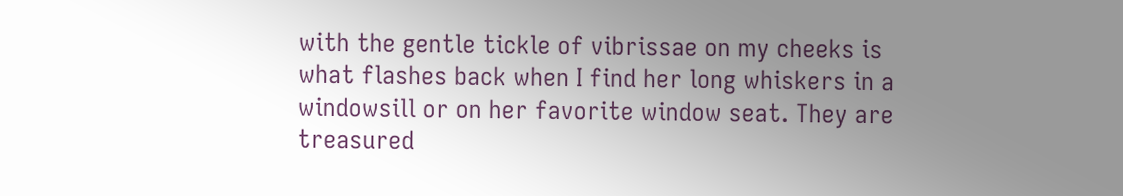with the gentle tickle of vibrissae on my cheeks is what flashes back when I find her long whiskers in a windowsill or on her favorite window seat. They are treasured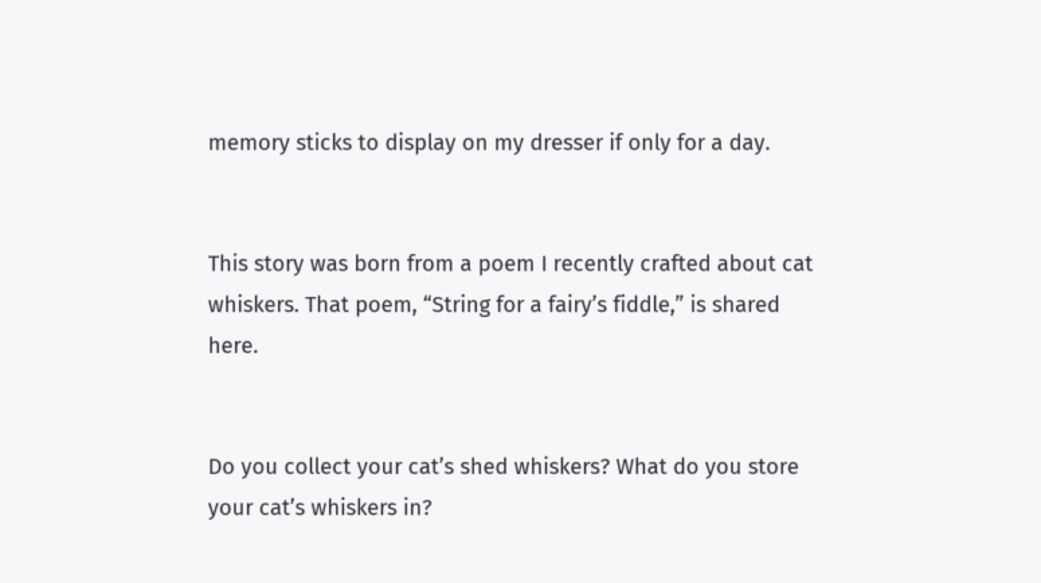memory sticks to display on my dresser if only for a day.


This story was born from a poem I recently crafted about cat whiskers. That poem, “String for a fairy’s fiddle,” is shared here.


Do you collect your cat’s shed whiskers? What do you store your cat’s whiskers in?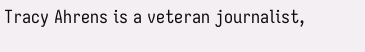Tracy Ahrens is a veteran journalist,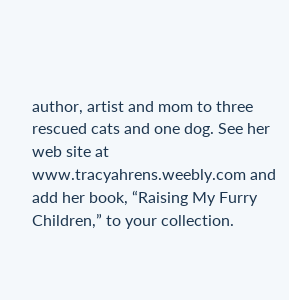author, artist and mom to three rescued cats and one dog. See her web site at www.tracyahrens.weebly.com and add her book, “Raising My Furry Children,” to your collection.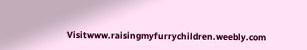Visitwww.raisingmyfurrychildren.weebly.com